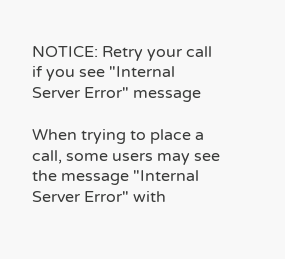NOTICE: Retry your call if you see "Internal Server Error" message

When trying to place a call, some users may see the message "Internal Server Error" with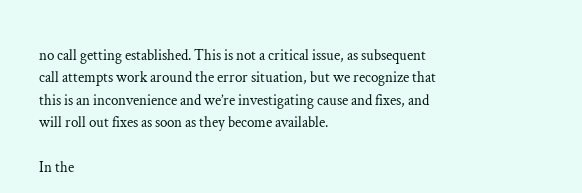no call getting established. This is not a critical issue, as subsequent call attempts work around the error situation, but we recognize that this is an inconvenience and we’re investigating cause and fixes, and will roll out fixes as soon as they become available.

In the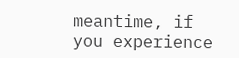meantime, if you experience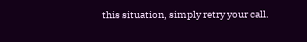this situation, simply retry your call.